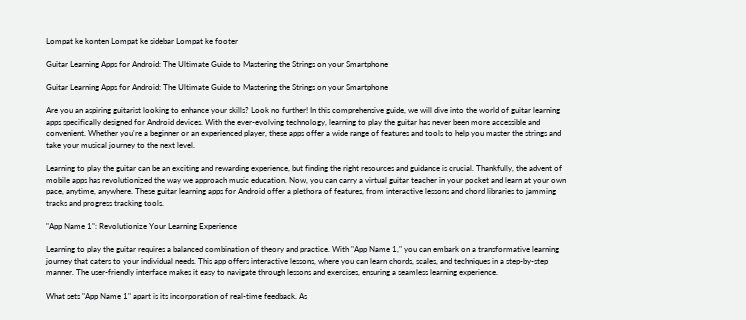Lompat ke konten Lompat ke sidebar Lompat ke footer

Guitar Learning Apps for Android: The Ultimate Guide to Mastering the Strings on your Smartphone

Guitar Learning Apps for Android: The Ultimate Guide to Mastering the Strings on your Smartphone

Are you an aspiring guitarist looking to enhance your skills? Look no further! In this comprehensive guide, we will dive into the world of guitar learning apps specifically designed for Android devices. With the ever-evolving technology, learning to play the guitar has never been more accessible and convenient. Whether you're a beginner or an experienced player, these apps offer a wide range of features and tools to help you master the strings and take your musical journey to the next level.

Learning to play the guitar can be an exciting and rewarding experience, but finding the right resources and guidance is crucial. Thankfully, the advent of mobile apps has revolutionized the way we approach music education. Now, you can carry a virtual guitar teacher in your pocket and learn at your own pace, anytime, anywhere. These guitar learning apps for Android offer a plethora of features, from interactive lessons and chord libraries to jamming tracks and progress tracking tools.

"App Name 1": Revolutionize Your Learning Experience

Learning to play the guitar requires a balanced combination of theory and practice. With "App Name 1," you can embark on a transformative learning journey that caters to your individual needs. This app offers interactive lessons, where you can learn chords, scales, and techniques in a step-by-step manner. The user-friendly interface makes it easy to navigate through lessons and exercises, ensuring a seamless learning experience.

What sets "App Name 1" apart is its incorporation of real-time feedback. As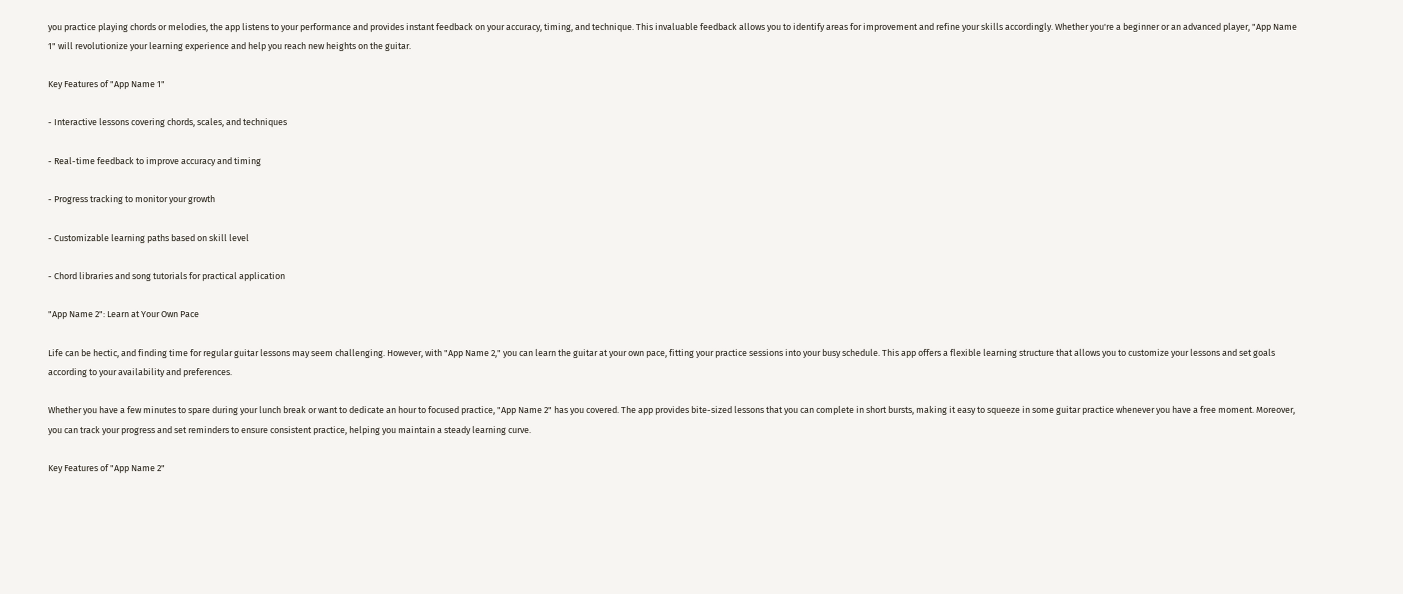you practice playing chords or melodies, the app listens to your performance and provides instant feedback on your accuracy, timing, and technique. This invaluable feedback allows you to identify areas for improvement and refine your skills accordingly. Whether you're a beginner or an advanced player, "App Name 1" will revolutionize your learning experience and help you reach new heights on the guitar.

Key Features of "App Name 1"

- Interactive lessons covering chords, scales, and techniques

- Real-time feedback to improve accuracy and timing

- Progress tracking to monitor your growth

- Customizable learning paths based on skill level

- Chord libraries and song tutorials for practical application

"App Name 2": Learn at Your Own Pace

Life can be hectic, and finding time for regular guitar lessons may seem challenging. However, with "App Name 2," you can learn the guitar at your own pace, fitting your practice sessions into your busy schedule. This app offers a flexible learning structure that allows you to customize your lessons and set goals according to your availability and preferences.

Whether you have a few minutes to spare during your lunch break or want to dedicate an hour to focused practice, "App Name 2" has you covered. The app provides bite-sized lessons that you can complete in short bursts, making it easy to squeeze in some guitar practice whenever you have a free moment. Moreover, you can track your progress and set reminders to ensure consistent practice, helping you maintain a steady learning curve.

Key Features of "App Name 2"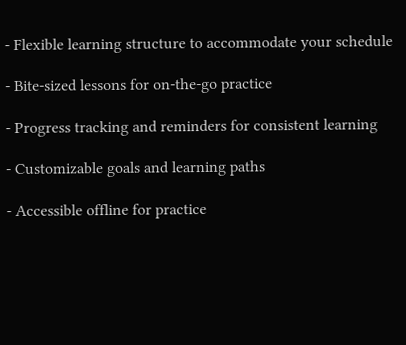- Flexible learning structure to accommodate your schedule

- Bite-sized lessons for on-the-go practice

- Progress tracking and reminders for consistent learning

- Customizable goals and learning paths

- Accessible offline for practice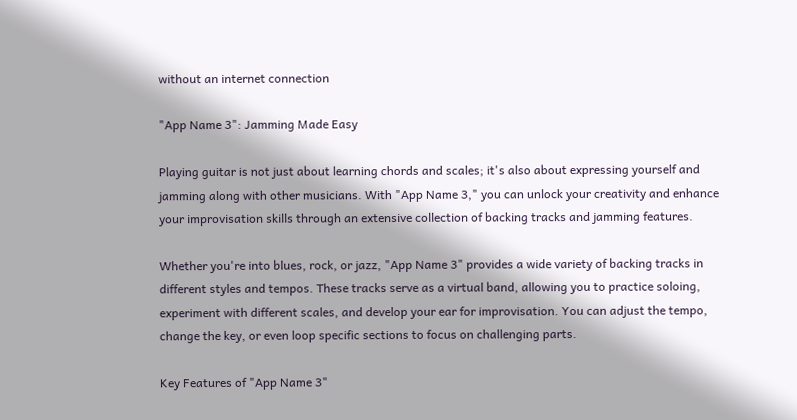without an internet connection

"App Name 3": Jamming Made Easy

Playing guitar is not just about learning chords and scales; it's also about expressing yourself and jamming along with other musicians. With "App Name 3," you can unlock your creativity and enhance your improvisation skills through an extensive collection of backing tracks and jamming features.

Whether you're into blues, rock, or jazz, "App Name 3" provides a wide variety of backing tracks in different styles and tempos. These tracks serve as a virtual band, allowing you to practice soloing, experiment with different scales, and develop your ear for improvisation. You can adjust the tempo, change the key, or even loop specific sections to focus on challenging parts.

Key Features of "App Name 3"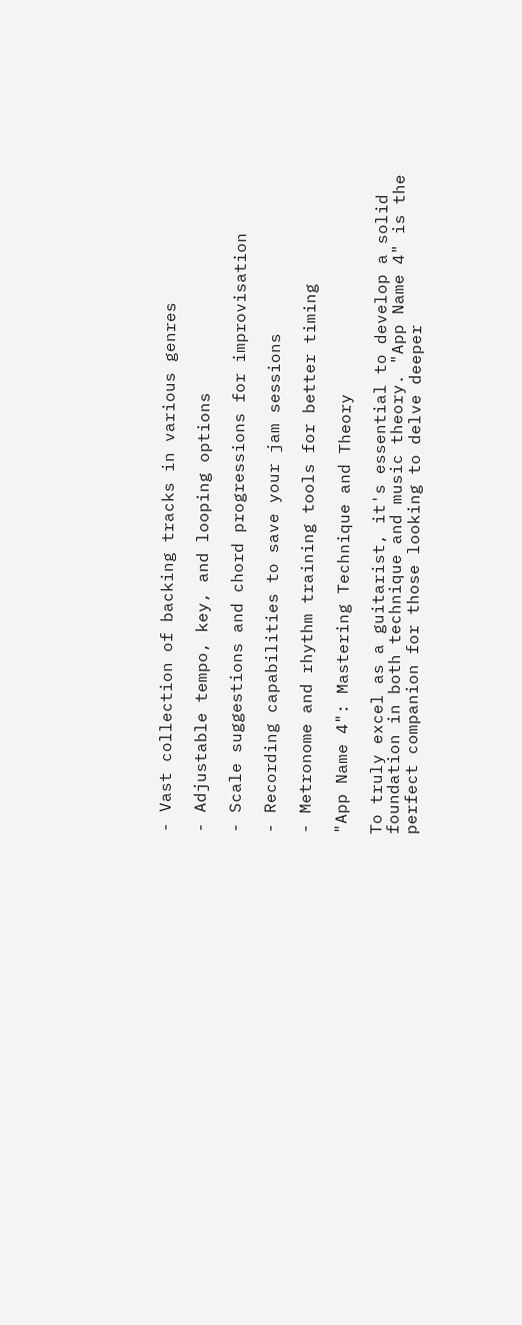- Vast collection of backing tracks in various genres

- Adjustable tempo, key, and looping options

- Scale suggestions and chord progressions for improvisation

- Recording capabilities to save your jam sessions

- Metronome and rhythm training tools for better timing

"App Name 4": Mastering Technique and Theory

To truly excel as a guitarist, it's essential to develop a solid foundation in both technique and music theory. "App Name 4" is the perfect companion for those looking to delve deeper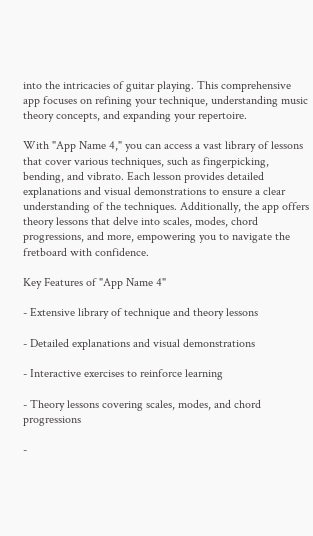into the intricacies of guitar playing. This comprehensive app focuses on refining your technique, understanding music theory concepts, and expanding your repertoire.

With "App Name 4," you can access a vast library of lessons that cover various techniques, such as fingerpicking, bending, and vibrato. Each lesson provides detailed explanations and visual demonstrations to ensure a clear understanding of the techniques. Additionally, the app offers theory lessons that delve into scales, modes, chord progressions, and more, empowering you to navigate the fretboard with confidence.

Key Features of "App Name 4"

- Extensive library of technique and theory lessons

- Detailed explanations and visual demonstrations

- Interactive exercises to reinforce learning

- Theory lessons covering scales, modes, and chord progressions

-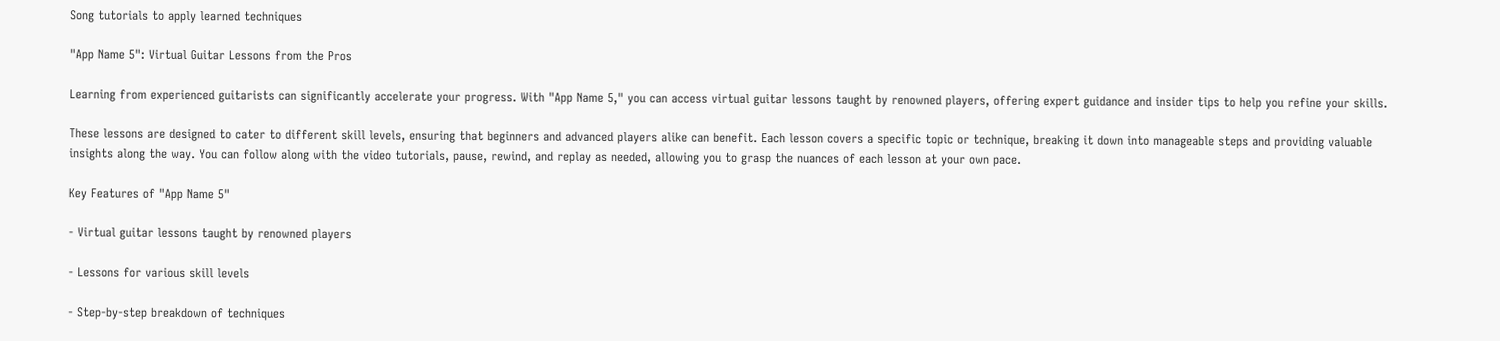Song tutorials to apply learned techniques

"App Name 5": Virtual Guitar Lessons from the Pros

Learning from experienced guitarists can significantly accelerate your progress. With "App Name 5," you can access virtual guitar lessons taught by renowned players, offering expert guidance and insider tips to help you refine your skills.

These lessons are designed to cater to different skill levels, ensuring that beginners and advanced players alike can benefit. Each lesson covers a specific topic or technique, breaking it down into manageable steps and providing valuable insights along the way. You can follow along with the video tutorials, pause, rewind, and replay as needed, allowing you to grasp the nuances of each lesson at your own pace.

Key Features of "App Name 5"

- Virtual guitar lessons taught by renowned players

- Lessons for various skill levels

- Step-by-step breakdown of techniques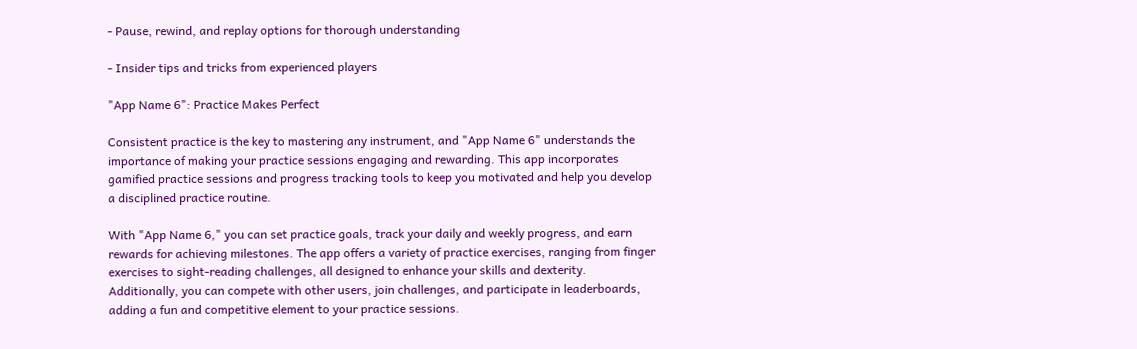- Pause, rewind, and replay options for thorough understanding

- Insider tips and tricks from experienced players

"App Name 6": Practice Makes Perfect

Consistent practice is the key to mastering any instrument, and "App Name 6" understands the importance of making your practice sessions engaging and rewarding. This app incorporates gamified practice sessions and progress tracking tools to keep you motivated and help you develop a disciplined practice routine.

With "App Name 6," you can set practice goals, track your daily and weekly progress, and earn rewards for achieving milestones. The app offers a variety of practice exercises, ranging from finger exercises to sight-reading challenges, all designed to enhance your skills and dexterity. Additionally, you can compete with other users, join challenges, and participate in leaderboards, adding a fun and competitive element to your practice sessions.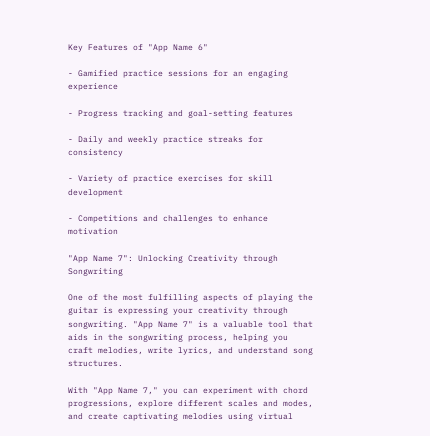Key Features of "App Name 6"

- Gamified practice sessions for an engaging experience

- Progress tracking and goal-setting features

- Daily and weekly practice streaks for consistency

- Variety of practice exercises for skill development

- Competitions and challenges to enhance motivation

"App Name 7": Unlocking Creativity through Songwriting

One of the most fulfilling aspects of playing the guitar is expressing your creativity through songwriting. "App Name 7" is a valuable tool that aids in the songwriting process, helping you craft melodies, write lyrics, and understand song structures.

With "App Name 7," you can experiment with chord progressions, explore different scales and modes, and create captivating melodies using virtual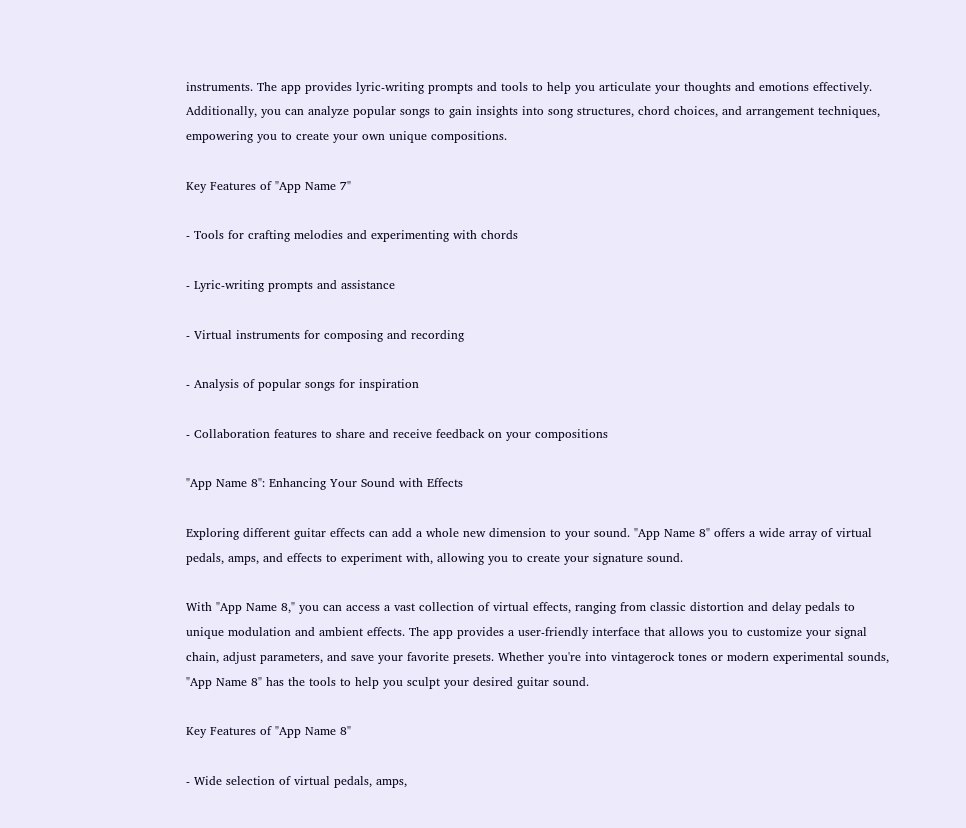instruments. The app provides lyric-writing prompts and tools to help you articulate your thoughts and emotions effectively. Additionally, you can analyze popular songs to gain insights into song structures, chord choices, and arrangement techniques, empowering you to create your own unique compositions.

Key Features of "App Name 7"

- Tools for crafting melodies and experimenting with chords

- Lyric-writing prompts and assistance

- Virtual instruments for composing and recording

- Analysis of popular songs for inspiration

- Collaboration features to share and receive feedback on your compositions

"App Name 8": Enhancing Your Sound with Effects

Exploring different guitar effects can add a whole new dimension to your sound. "App Name 8" offers a wide array of virtual pedals, amps, and effects to experiment with, allowing you to create your signature sound.

With "App Name 8," you can access a vast collection of virtual effects, ranging from classic distortion and delay pedals to unique modulation and ambient effects. The app provides a user-friendly interface that allows you to customize your signal chain, adjust parameters, and save your favorite presets. Whether you're into vintagerock tones or modern experimental sounds, "App Name 8" has the tools to help you sculpt your desired guitar sound.

Key Features of "App Name 8"

- Wide selection of virtual pedals, amps,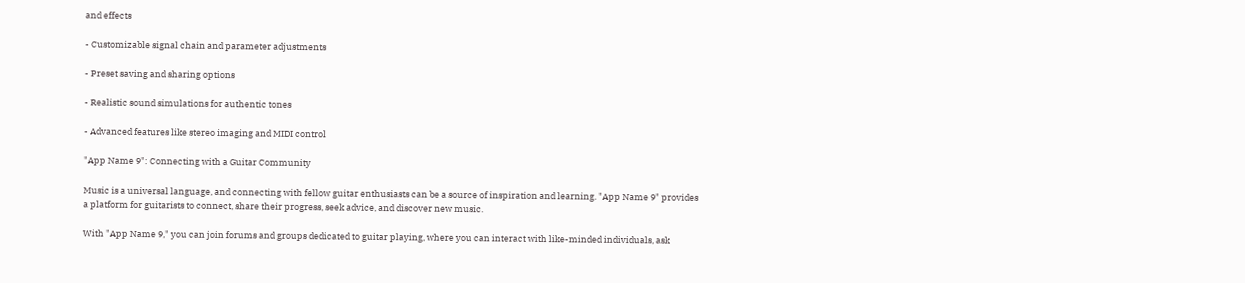and effects

- Customizable signal chain and parameter adjustments

- Preset saving and sharing options

- Realistic sound simulations for authentic tones

- Advanced features like stereo imaging and MIDI control

"App Name 9": Connecting with a Guitar Community

Music is a universal language, and connecting with fellow guitar enthusiasts can be a source of inspiration and learning. "App Name 9" provides a platform for guitarists to connect, share their progress, seek advice, and discover new music.

With "App Name 9," you can join forums and groups dedicated to guitar playing, where you can interact with like-minded individuals, ask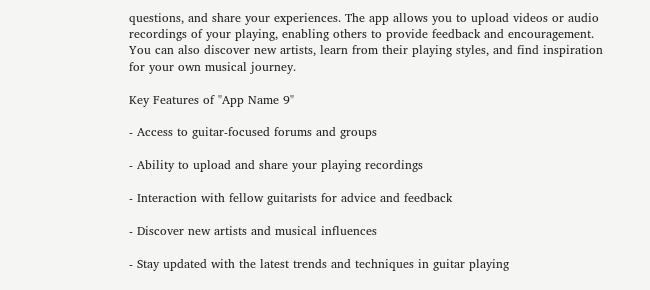questions, and share your experiences. The app allows you to upload videos or audio recordings of your playing, enabling others to provide feedback and encouragement. You can also discover new artists, learn from their playing styles, and find inspiration for your own musical journey.

Key Features of "App Name 9"

- Access to guitar-focused forums and groups

- Ability to upload and share your playing recordings

- Interaction with fellow guitarists for advice and feedback

- Discover new artists and musical influences

- Stay updated with the latest trends and techniques in guitar playing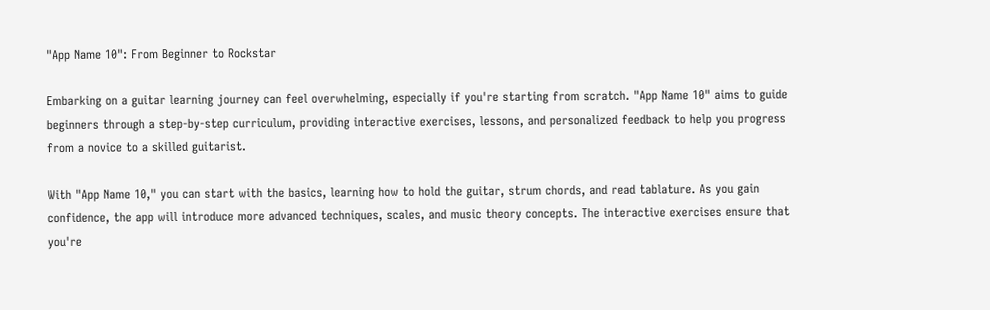"App Name 10": From Beginner to Rockstar

Embarking on a guitar learning journey can feel overwhelming, especially if you're starting from scratch. "App Name 10" aims to guide beginners through a step-by-step curriculum, providing interactive exercises, lessons, and personalized feedback to help you progress from a novice to a skilled guitarist.

With "App Name 10," you can start with the basics, learning how to hold the guitar, strum chords, and read tablature. As you gain confidence, the app will introduce more advanced techniques, scales, and music theory concepts. The interactive exercises ensure that you're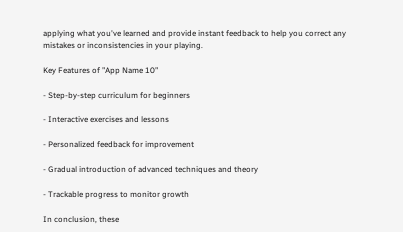applying what you've learned and provide instant feedback to help you correct any mistakes or inconsistencies in your playing.

Key Features of "App Name 10"

- Step-by-step curriculum for beginners

- Interactive exercises and lessons

- Personalized feedback for improvement

- Gradual introduction of advanced techniques and theory

- Trackable progress to monitor growth

In conclusion, these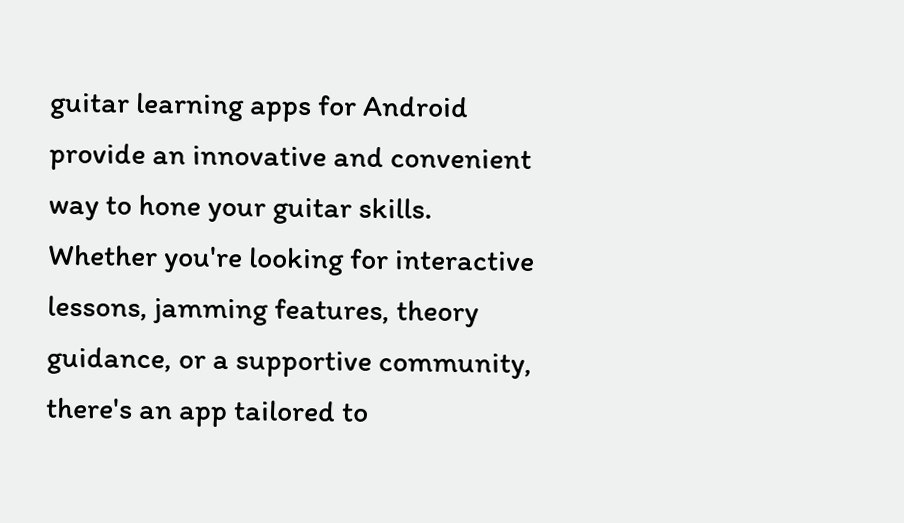guitar learning apps for Android provide an innovative and convenient way to hone your guitar skills. Whether you're looking for interactive lessons, jamming features, theory guidance, or a supportive community, there's an app tailored to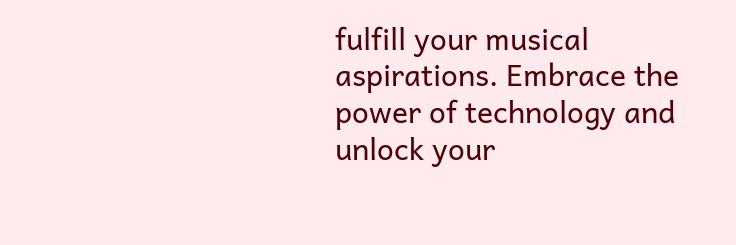fulfill your musical aspirations. Embrace the power of technology and unlock your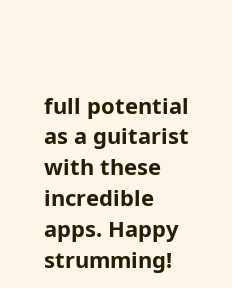full potential as a guitarist with these incredible apps. Happy strumming!